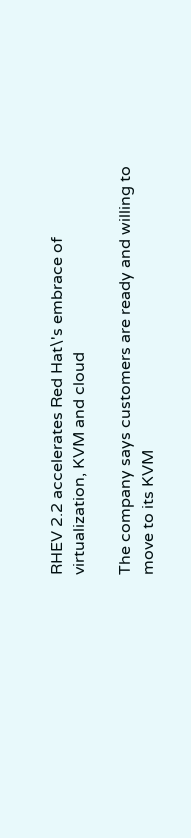RHEV 2.2 accelerates Red Hat\'s embrace of virtualization, KVM and cloud

The company says customers are ready and willing to move to its KVM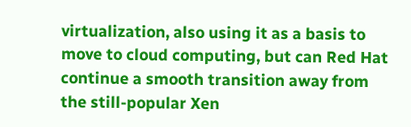virtualization, also using it as a basis to move to cloud computing, but can Red Hat continue a smooth transition away from the still-popular Xen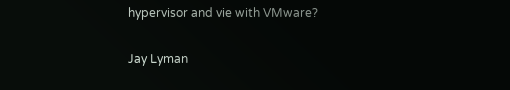hypervisor and vie with VMware?

Jay Lyman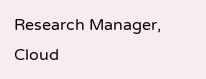Research Manager, Cloud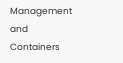Management and Containers